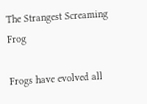The Strangest Screaming Frog

Frogs have evolved all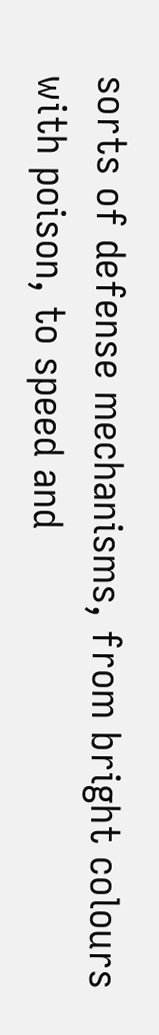sorts of defense mechanisms, from bright colours with poison, to speed and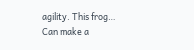agility. This frog… Can make a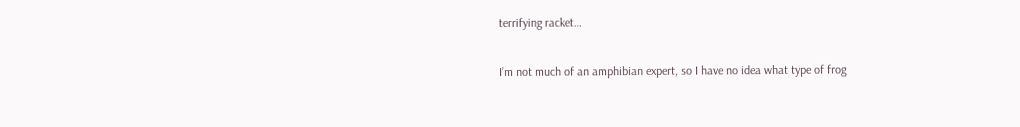terrifying racket…

I’m not much of an amphibian expert, so I have no idea what type of frog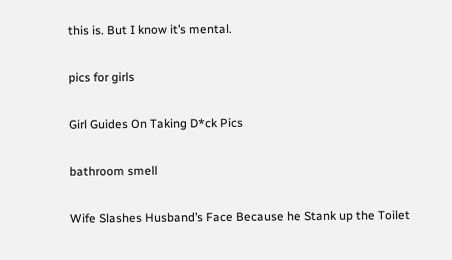this is. But I know it’s mental.

pics for girls

Girl Guides On Taking D*ck Pics

bathroom smell

Wife Slashes Husband’s Face Because he Stank up the Toilet